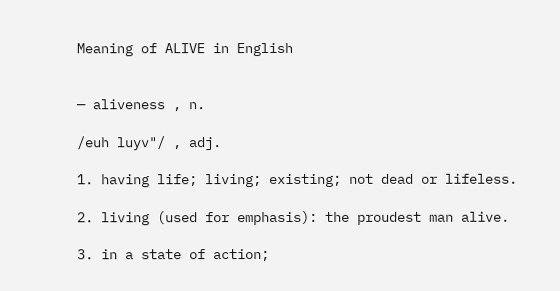Meaning of ALIVE in English


— aliveness , n.

/euh luyv"/ , adj.

1. having life; living; existing; not dead or lifeless.

2. living (used for emphasis): the proudest man alive.

3. in a state of action;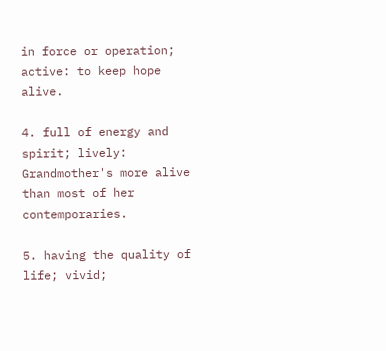in force or operation; active: to keep hope alive.

4. full of energy and spirit; lively: Grandmother's more alive than most of her contemporaries.

5. having the quality of life; vivid;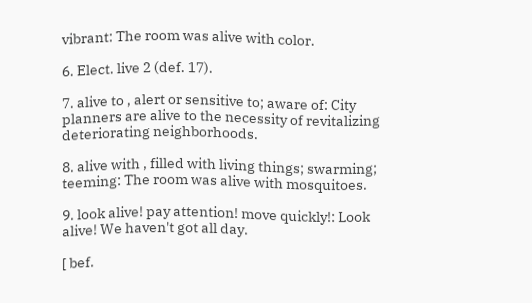vibrant: The room was alive with color.

6. Elect. live 2 (def. 17).

7. alive to , alert or sensitive to; aware of: City planners are alive to the necessity of revitalizing deteriorating neighborhoods.

8. alive with , filled with living things; swarming; teeming: The room was alive with mosquitoes.

9. look alive! pay attention! move quickly!: Look alive! We haven't got all day.

[ bef.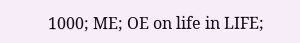1000; ME; OE on life in LIFE;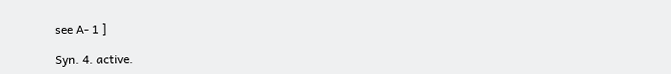see A- 1 ]

Syn. 4. active.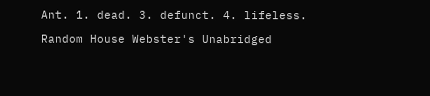Ant. 1. dead. 3. defunct. 4. lifeless.

Random House Webster's Unabridged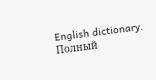English dictionary.      Полный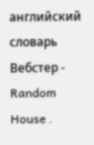английский словарь Вебстер - Random House .